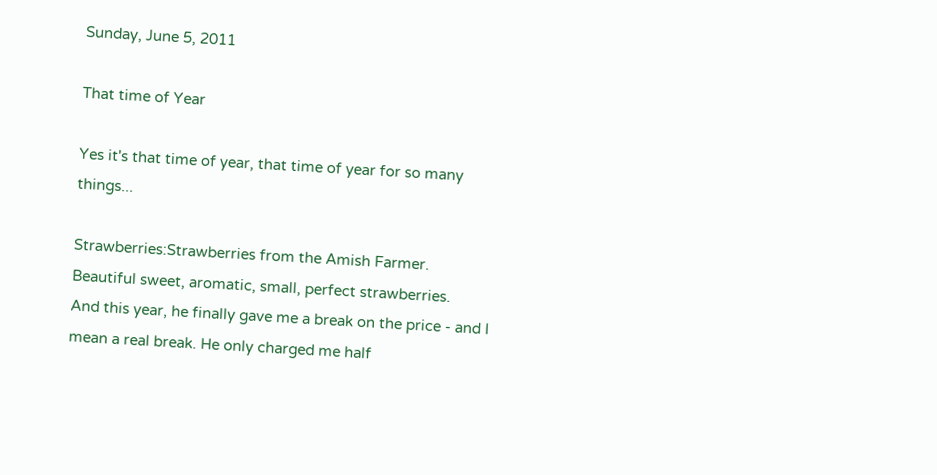Sunday, June 5, 2011

That time of Year

Yes it's that time of year, that time of year for so many things...

Strawberries:Strawberries from the Amish Farmer. Beautiful sweet, aromatic, small, perfect strawberries.
And this year, he finally gave me a break on the price - and I mean a real break. He only charged me half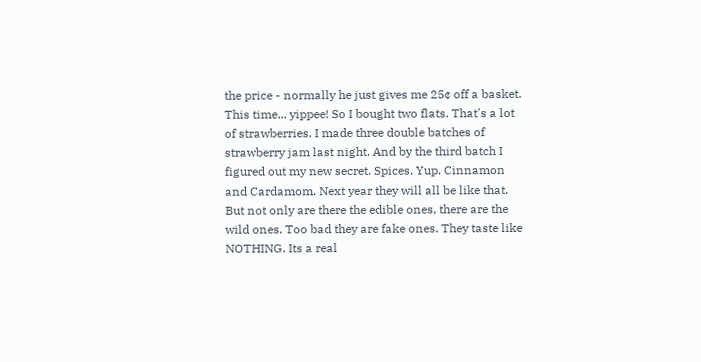the price - normally he just gives me 25¢ off a basket. This time... yippee! So I bought two flats. That's a lot of strawberries. I made three double batches of strawberry jam last night. And by the third batch I figured out my new secret. Spices. Yup. Cinnamon and Cardamom. Next year they will all be like that.
But not only are there the edible ones, there are the wild ones. Too bad they are fake ones. They taste like NOTHING. Its a real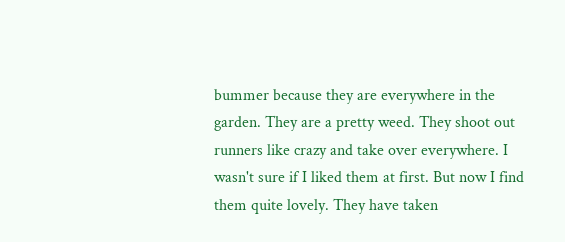bummer because they are everywhere in the garden. They are a pretty weed. They shoot out runners like crazy and take over everywhere. I wasn't sure if I liked them at first. But now I find them quite lovely. They have taken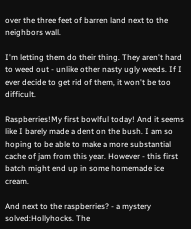over the three feet of barren land next to the neighbors wall.

I'm letting them do their thing. They aren't hard to weed out - unlike other nasty ugly weeds. If I ever decide to get rid of them, it won't be too difficult.

Raspberries!My first bowlful today! And it seems like I barely made a dent on the bush. I am so hoping to be able to make a more substantial cache of jam from this year. However - this first batch might end up in some homemade ice cream.

And next to the raspberries? - a mystery solved:Hollyhocks. The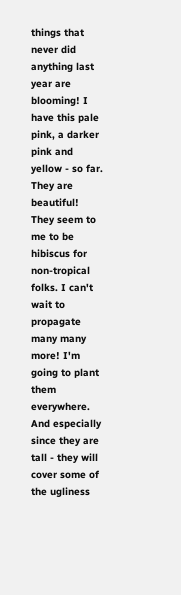things that never did anything last year are blooming! I have this pale pink, a darker pink and yellow - so far. They are beautiful! They seem to me to be hibiscus for non-tropical folks. I can't wait to propagate many many more! I'm going to plant them everywhere. And especially since they are tall - they will cover some of the ugliness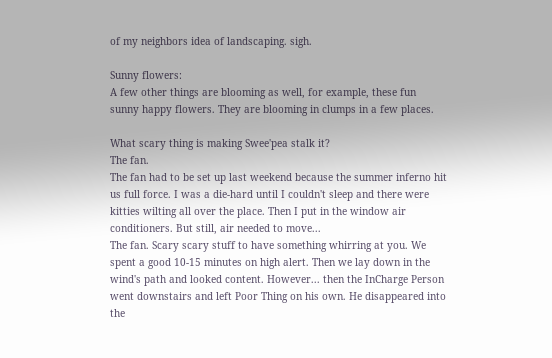of my neighbors idea of landscaping. sigh.

Sunny flowers:
A few other things are blooming as well, for example, these fun sunny happy flowers. They are blooming in clumps in a few places.

What scary thing is making Swee'pea stalk it?
The fan.
The fan had to be set up last weekend because the summer inferno hit us full force. I was a die-hard until I couldn't sleep and there were kitties wilting all over the place. Then I put in the window air conditioners. But still, air needed to move...
The fan. Scary scary stuff to have something whirring at you. We spent a good 10-15 minutes on high alert. Then we lay down in the wind's path and looked content. However... then the InCharge Person went downstairs and left Poor Thing on his own. He disappeared into the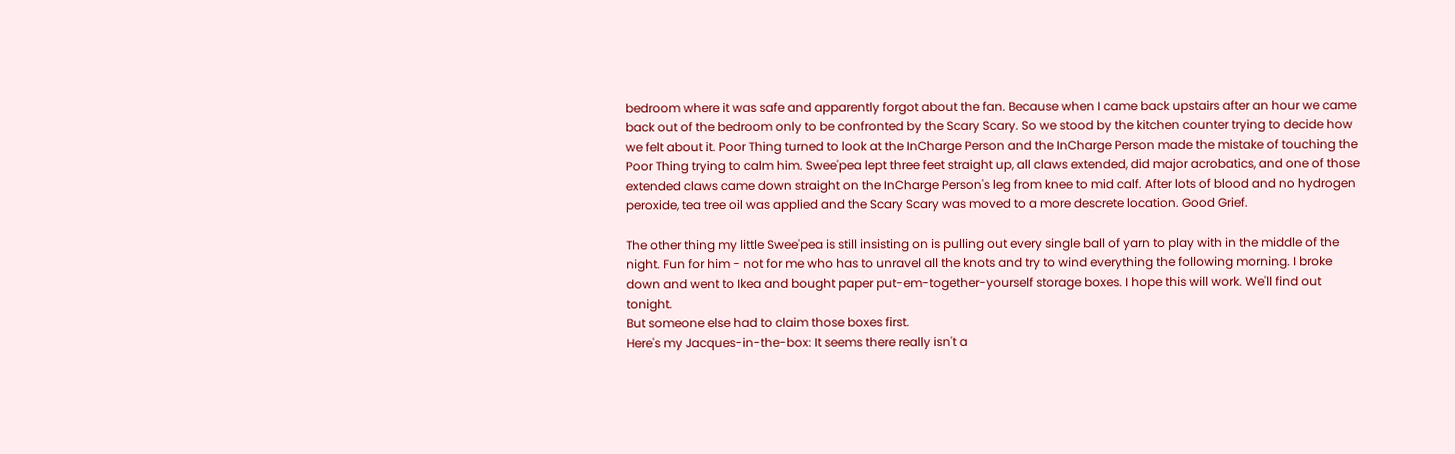bedroom where it was safe and apparently forgot about the fan. Because when I came back upstairs after an hour we came back out of the bedroom only to be confronted by the Scary Scary. So we stood by the kitchen counter trying to decide how we felt about it. Poor Thing turned to look at the InCharge Person and the InCharge Person made the mistake of touching the Poor Thing trying to calm him. Swee'pea lept three feet straight up, all claws extended, did major acrobatics, and one of those extended claws came down straight on the InCharge Person's leg from knee to mid calf. After lots of blood and no hydrogen peroxide, tea tree oil was applied and the Scary Scary was moved to a more descrete location. Good Grief.

The other thing my little Swee'pea is still insisting on is pulling out every single ball of yarn to play with in the middle of the night. Fun for him - not for me who has to unravel all the knots and try to wind everything the following morning. I broke down and went to Ikea and bought paper put-em-together-yourself storage boxes. I hope this will work. We'll find out tonight.
But someone else had to claim those boxes first.
Here's my Jacques-in-the-box: It seems there really isn't a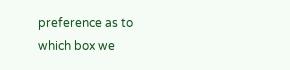preference as to which box we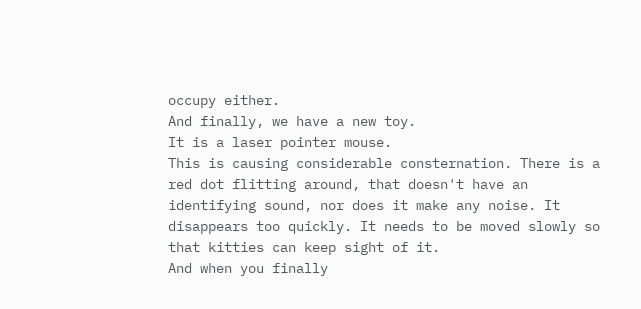occupy either.
And finally, we have a new toy.
It is a laser pointer mouse.
This is causing considerable consternation. There is a red dot flitting around, that doesn't have an identifying sound, nor does it make any noise. It disappears too quickly. It needs to be moved slowly so that kitties can keep sight of it.
And when you finally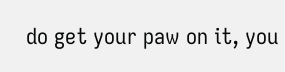do get your paw on it, you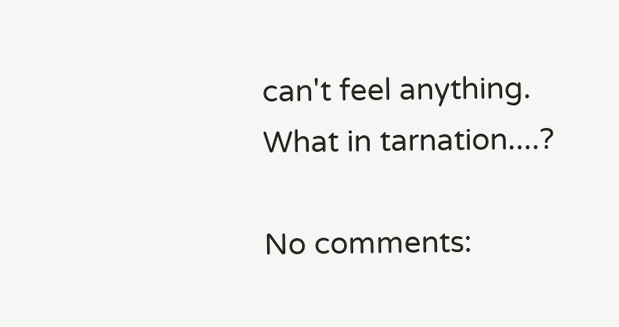can't feel anything. What in tarnation....?

No comments: